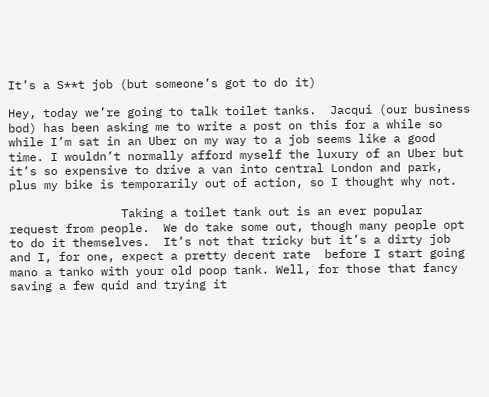It’s a S**t job (but someone’s got to do it)

Hey, today we’re going to talk toilet tanks.  Jacqui (our business bod) has been asking me to write a post on this for a while so while I’m sat in an Uber on my way to a job seems like a good time. I wouldn’t normally afford myself the luxury of an Uber but it’s so expensive to drive a van into central London and park, plus my bike is temporarily out of action, so I thought why not.

                Taking a toilet tank out is an ever popular request from people.  We do take some out, though many people opt to do it themselves.  It’s not that tricky but it’s a dirty job and I, for one, expect a pretty decent rate  before I start going mano a tanko with your old poop tank. Well, for those that fancy saving a few quid and trying it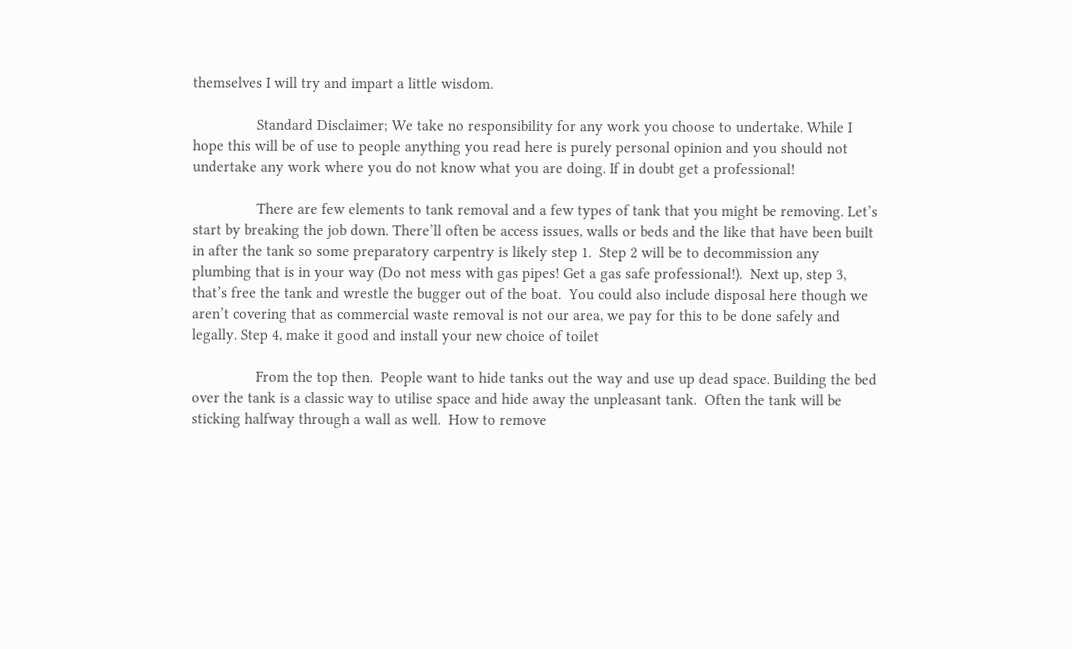themselves I will try and impart a little wisdom.

                Standard Disclaimer; We take no responsibility for any work you choose to undertake. While I hope this will be of use to people anything you read here is purely personal opinion and you should not undertake any work where you do not know what you are doing. If in doubt get a professional!

                There are few elements to tank removal and a few types of tank that you might be removing. Let’s start by breaking the job down. There’ll often be access issues, walls or beds and the like that have been built in after the tank so some preparatory carpentry is likely step 1.  Step 2 will be to decommission any plumbing that is in your way (Do not mess with gas pipes! Get a gas safe professional!).  Next up, step 3, that’s free the tank and wrestle the bugger out of the boat.  You could also include disposal here though we aren’t covering that as commercial waste removal is not our area, we pay for this to be done safely and legally. Step 4, make it good and install your new choice of toilet

                From the top then.  People want to hide tanks out the way and use up dead space. Building the bed over the tank is a classic way to utilise space and hide away the unpleasant tank.  Often the tank will be sticking halfway through a wall as well.  How to remove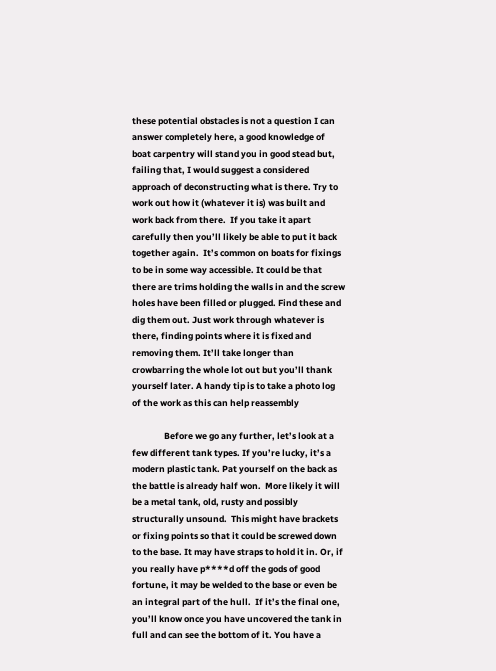these potential obstacles is not a question I can answer completely here, a good knowledge of boat carpentry will stand you in good stead but, failing that, I would suggest a considered approach of deconstructing what is there. Try to work out how it (whatever it is) was built and work back from there.  If you take it apart carefully then you’ll likely be able to put it back together again.  It’s common on boats for fixings to be in some way accessible. It could be that there are trims holding the walls in and the screw holes have been filled or plugged. Find these and dig them out. Just work through whatever is there, finding points where it is fixed and removing them. It’ll take longer than crowbarring the whole lot out but you’ll thank yourself later. A handy tip is to take a photo log of the work as this can help reassembly

                Before we go any further, let’s look at a few different tank types. If you’re lucky, it’s a modern plastic tank. Pat yourself on the back as the battle is already half won.  More likely it will be a metal tank, old, rusty and possibly structurally unsound.  This might have brackets or fixing points so that it could be screwed down to the base. It may have straps to hold it in. Or, if you really have p****d off the gods of good fortune, it may be welded to the base or even be an integral part of the hull.  If it’s the final one, you’ll know once you have uncovered the tank in full and can see the bottom of it. You have a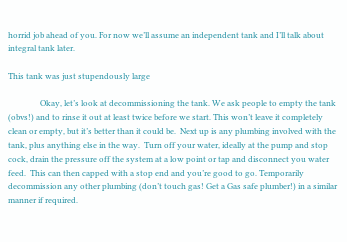horrid job ahead of you. For now we’ll assume an independent tank and I’ll talk about integral tank later.

This tank was just stupendously large

                Okay, let’s look at decommissioning the tank. We ask people to empty the tank (obvs!) and to rinse it out at least twice before we start. This won’t leave it completely clean or empty, but it’s better than it could be.  Next up is any plumbing involved with the tank, plus anything else in the way.  Turn off your water, ideally at the pump and stop cock, drain the pressure off the system at a low point or tap and disconnect you water feed.  This can then capped with a stop end and you’re good to go. Temporarily decommission any other plumbing (don’t touch gas! Get a Gas safe plumber!) in a similar manner if required.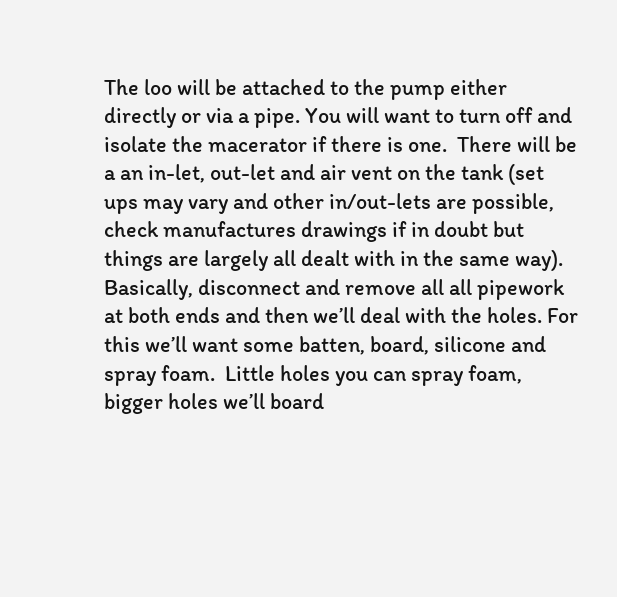The loo will be attached to the pump either directly or via a pipe. You will want to turn off and isolate the macerator if there is one.  There will be a an in-let, out-let and air vent on the tank (set ups may vary and other in/out-lets are possible, check manufactures drawings if in doubt but things are largely all dealt with in the same way). Basically, disconnect and remove all all pipework at both ends and then we’ll deal with the holes. For this we’ll want some batten, board, silicone and spray foam.  Little holes you can spray foam, bigger holes we’ll board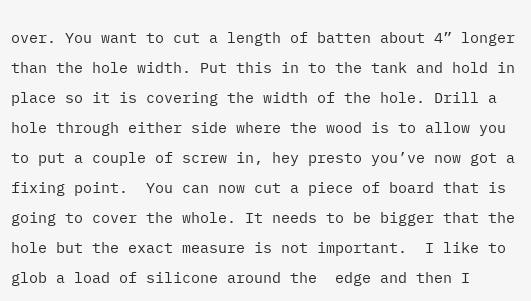over. You want to cut a length of batten about 4” longer than the hole width. Put this in to the tank and hold in place so it is covering the width of the hole. Drill a hole through either side where the wood is to allow you to put a couple of screw in, hey presto you’ve now got a fixing point.  You can now cut a piece of board that is going to cover the whole. It needs to be bigger that the hole but the exact measure is not important.  I like to glob a load of silicone around the  edge and then I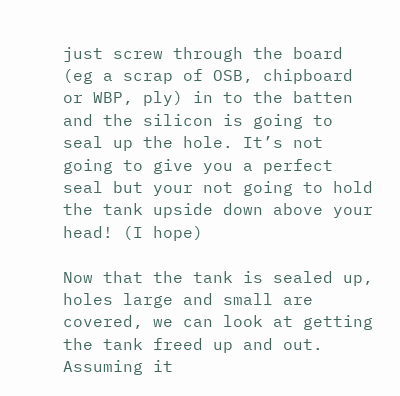just screw through the board (eg a scrap of OSB, chipboard or WBP, ply) in to the batten and the silicon is going to seal up the hole. It’s not going to give you a perfect seal but your not going to hold the tank upside down above your head! (I hope)

Now that the tank is sealed up, holes large and small are covered, we can look at getting the tank freed up and out.  Assuming it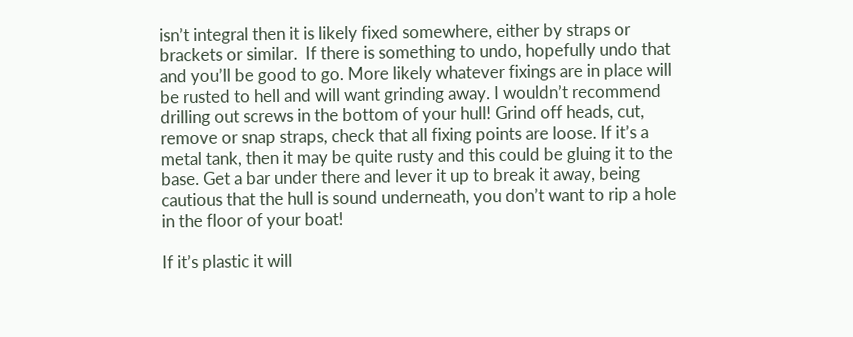isn’t integral then it is likely fixed somewhere, either by straps or brackets or similar.  If there is something to undo, hopefully undo that and you’ll be good to go. More likely whatever fixings are in place will be rusted to hell and will want grinding away. I wouldn’t recommend drilling out screws in the bottom of your hull! Grind off heads, cut, remove or snap straps, check that all fixing points are loose. If it’s a metal tank, then it may be quite rusty and this could be gluing it to the base. Get a bar under there and lever it up to break it away, being cautious that the hull is sound underneath, you don’t want to rip a hole in the floor of your boat!

If it’s plastic it will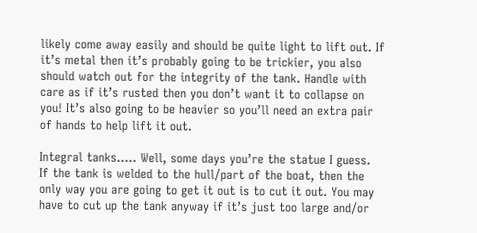likely come away easily and should be quite light to lift out. If it’s metal then it’s probably going to be trickier, you also should watch out for the integrity of the tank. Handle with care as if it’s rusted then you don’t want it to collapse on you! It’s also going to be heavier so you’ll need an extra pair of hands to help lift it out.

Integral tanks….. Well, some days you’re the statue I guess.  If the tank is welded to the hull/part of the boat, then the only way you are going to get it out is to cut it out. You may have to cut up the tank anyway if it’s just too large and/or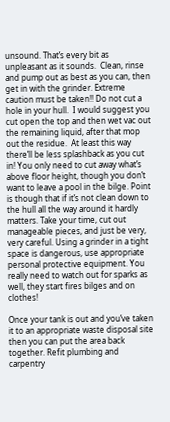unsound. That’s every bit as unpleasant as it sounds.  Clean, rinse and pump out as best as you can, then get in with the grinder. Extreme caution must be taken!! Do not cut a hole in your hull.  I would suggest you cut open the top and then wet vac out the remaining liquid, after that mop out the residue.  At least this way there’ll be less splashback as you cut in! You only need to cut away what’s above floor height, though you don’t want to leave a pool in the bilge. Point is though that if it’s not clean down to the hull all the way around it hardly matters. Take your time, cut out manageable pieces, and just be very, very careful. Using a grinder in a tight space is dangerous, use appropriate personal protective equipment. You really need to watch out for sparks as well, they start fires bilges and on clothes!

Once your tank is out and you’ve taken it to an appropriate waste disposal site then you can put the area back together. Refit plumbing and carpentry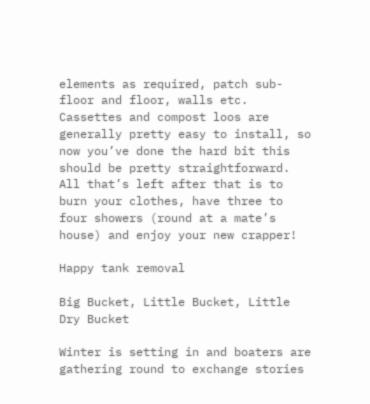elements as required, patch sub-floor and floor, walls etc.  Cassettes and compost loos are generally pretty easy to install, so now you’ve done the hard bit this should be pretty straightforward. All that’s left after that is to burn your clothes, have three to four showers (round at a mate’s house) and enjoy your new crapper!

Happy tank removal

Big Bucket, Little Bucket, Little Dry Bucket

Winter is setting in and boaters are gathering round to exchange stories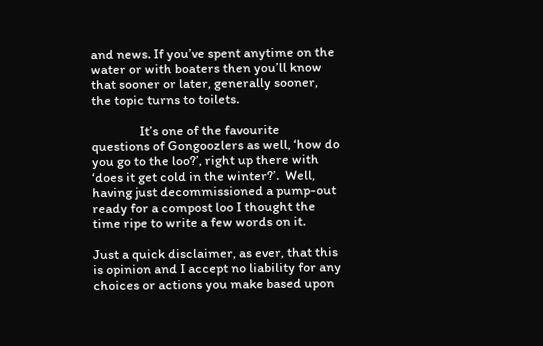and news. If you’ve spent anytime on the water or with boaters then you’ll know that sooner or later, generally sooner, the topic turns to toilets.

                It’s one of the favourite questions of Gongoozlers as well, ‘how do you go to the loo?’, right up there with ‘does it get cold in the winter?’.  Well, having just decommissioned a pump-out ready for a compost loo I thought the time ripe to write a few words on it.

Just a quick disclaimer, as ever, that this is opinion and I accept no liability for any choices or actions you make based upon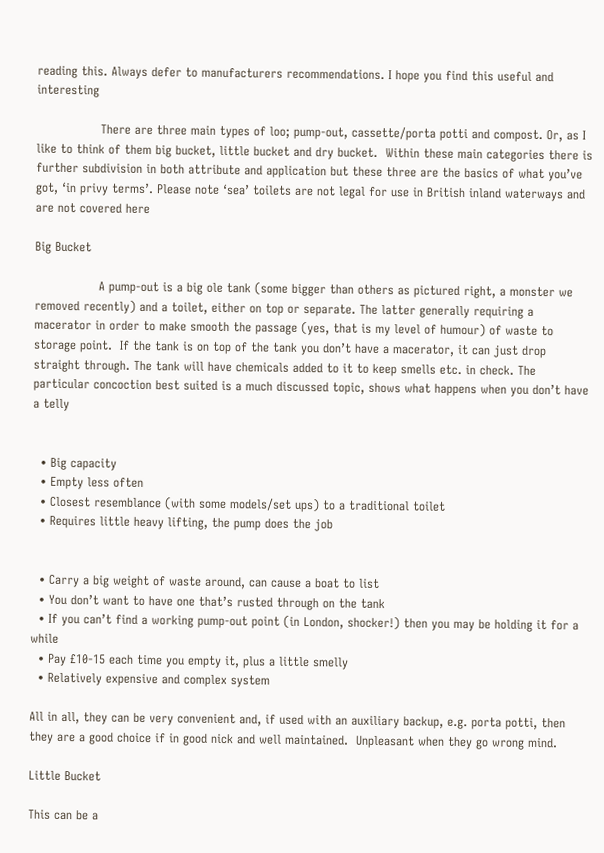reading this. Always defer to manufacturers recommendations. I hope you find this useful and interesting

                There are three main types of loo; pump-out, cassette/porta potti and compost. Or, as I like to think of them big bucket, little bucket and dry bucket.  Within these main categories there is further subdivision in both attribute and application but these three are the basics of what you’ve got, ‘in privy terms’. Please note ‘sea’ toilets are not legal for use in British inland waterways and are not covered here

Big Bucket

                A pump-out is a big ole tank (some bigger than others as pictured right, a monster we removed recently) and a toilet, either on top or separate. The latter generally requiring a macerator in order to make smooth the passage (yes, that is my level of humour) of waste to storage point.  If the tank is on top of the tank you don’t have a macerator, it can just drop straight through. The tank will have chemicals added to it to keep smells etc. in check. The particular concoction best suited is a much discussed topic, shows what happens when you don’t have a telly


  • Big capacity
  • Empty less often
  • Closest resemblance (with some models/set ups) to a traditional toilet
  • Requires little heavy lifting, the pump does the job


  • Carry a big weight of waste around, can cause a boat to list
  • You don’t want to have one that’s rusted through on the tank
  • If you can’t find a working pump-out point (in London, shocker!) then you may be holding it for a while
  • Pay £10-15 each time you empty it, plus a little smelly
  • Relatively expensive and complex system

All in all, they can be very convenient and, if used with an auxiliary backup, e.g. porta potti, then they are a good choice if in good nick and well maintained.  Unpleasant when they go wrong mind.

Little Bucket

This can be a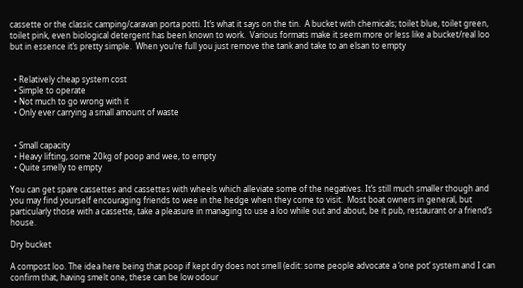cassette or the classic camping/caravan porta potti. It’s what it says on the tin.  A bucket with chemicals; toilet blue, toilet green, toilet pink, even biological detergent has been known to work.  Various formats make it seem more or less like a bucket/real loo but in essence it’s pretty simple.  When you’re full you just remove the tank and take to an elsan to empty


  • Relatively cheap system cost
  • Simple to operate
  • Not much to go wrong with it
  • Only ever carrying a small amount of waste


  • Small capacity
  • Heavy lifting, some 20kg of poop and wee, to empty
  • Quite smelly to empty

You can get spare cassettes and cassettes with wheels which alleviate some of the negatives. It’s still much smaller though and you may find yourself encouraging friends to wee in the hedge when they come to visit.  Most boat owners in general, but particularly those with a cassette, take a pleasure in managing to use a loo while out and about, be it pub, restaurant or a friend’s house.

Dry bucket

A compost loo. The idea here being that poop if kept dry does not smell (edit: some people advocate a ‘one pot’ system and I can confirm that, having smelt one, these can be low odour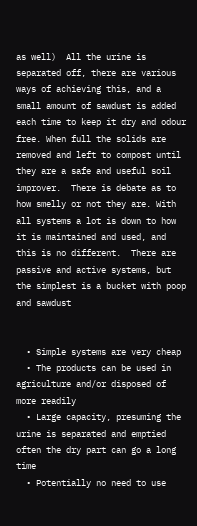as well)  All the urine is separated off, there are various ways of achieving this, and a small amount of sawdust is added each time to keep it dry and odour free. When full the solids are removed and left to compost until they are a safe and useful soil improver.  There is debate as to how smelly or not they are. With all systems a lot is down to how it is maintained and used, and this is no different.  There are passive and active systems, but the simplest is a bucket with poop and sawdust


  • Simple systems are very cheap
  • The products can be used in agriculture and/or disposed of more readily
  • Large capacity, presuming the urine is separated and emptied often the dry part can go a long time
  • Potentially no need to use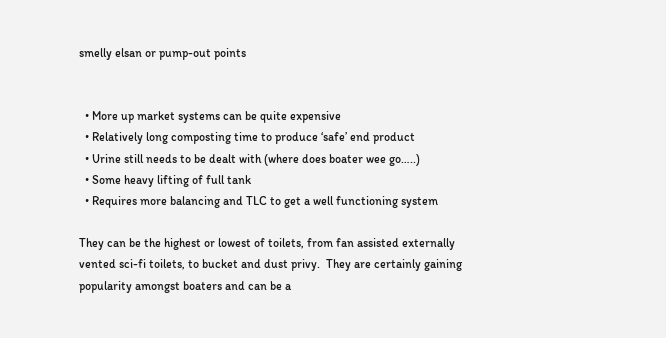smelly elsan or pump-out points


  • More up market systems can be quite expensive
  • Relatively long composting time to produce ‘safe’ end product
  • Urine still needs to be dealt with (where does boater wee go…..)
  • Some heavy lifting of full tank
  • Requires more balancing and TLC to get a well functioning system

They can be the highest or lowest of toilets, from fan assisted externally vented sci-fi toilets, to bucket and dust privy.  They are certainly gaining popularity amongst boaters and can be a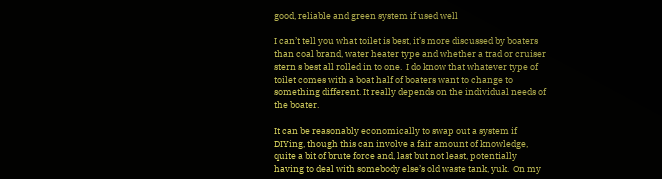good, reliable and green system if used well

I can’t tell you what toilet is best, it’s more discussed by boaters than coal brand, water heater type and whether a trad or cruiser stern s best all rolled in to one.  I do know that whatever type of toilet comes with a boat half of boaters want to change to something different. It really depends on the individual needs of the boater.

It can be reasonably economically to swap out a system if DIYing, though this can involve a fair amount of knowledge, quite a bit of brute force and, last but not least, potentially having to deal with somebody else’s old waste tank, yuk.  On my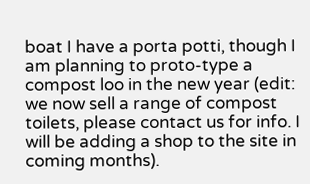boat I have a porta potti, though I am planning to proto-type a compost loo in the new year (edit: we now sell a range of compost toilets, please contact us for info. I will be adding a shop to the site in coming months).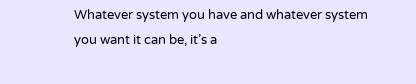Whatever system you have and whatever system you want it can be, it’s a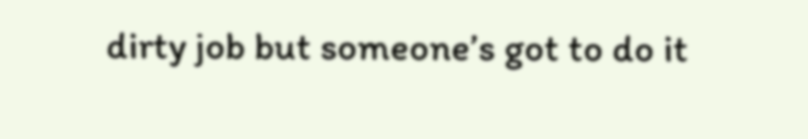dirty job but someone’s got to do it